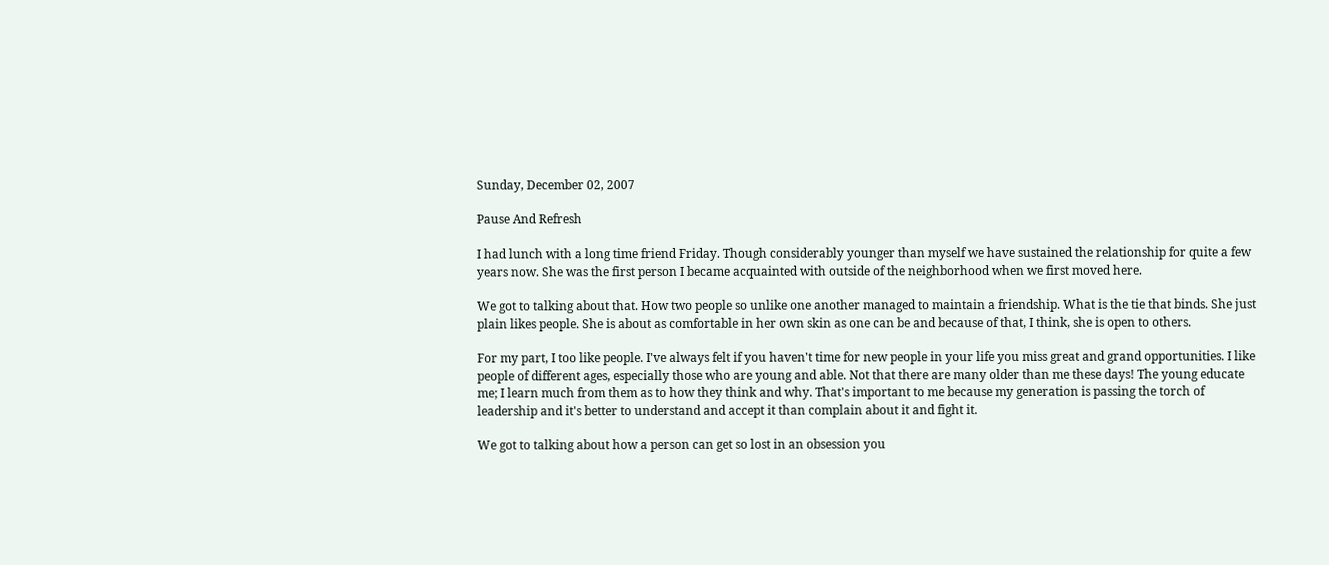Sunday, December 02, 2007

Pause And Refresh

I had lunch with a long time friend Friday. Though considerably younger than myself we have sustained the relationship for quite a few years now. She was the first person I became acquainted with outside of the neighborhood when we first moved here.

We got to talking about that. How two people so unlike one another managed to maintain a friendship. What is the tie that binds. She just plain likes people. She is about as comfortable in her own skin as one can be and because of that, I think, she is open to others.

For my part, I too like people. I've always felt if you haven't time for new people in your life you miss great and grand opportunities. I like people of different ages, especially those who are young and able. Not that there are many older than me these days! The young educate me; I learn much from them as to how they think and why. That's important to me because my generation is passing the torch of leadership and it's better to understand and accept it than complain about it and fight it.

We got to talking about how a person can get so lost in an obsession you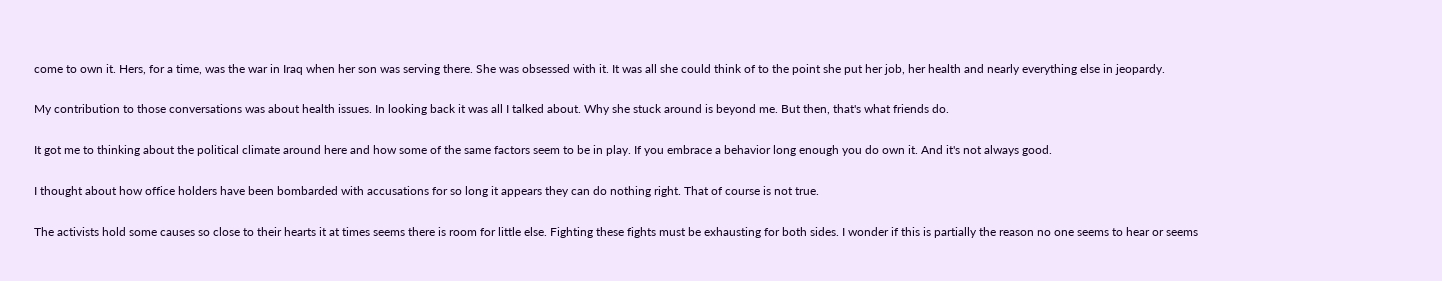come to own it. Hers, for a time, was the war in Iraq when her son was serving there. She was obsessed with it. It was all she could think of to the point she put her job, her health and nearly everything else in jeopardy.

My contribution to those conversations was about health issues. In looking back it was all I talked about. Why she stuck around is beyond me. But then, that's what friends do.

It got me to thinking about the political climate around here and how some of the same factors seem to be in play. If you embrace a behavior long enough you do own it. And it's not always good.

I thought about how office holders have been bombarded with accusations for so long it appears they can do nothing right. That of course is not true.

The activists hold some causes so close to their hearts it at times seems there is room for little else. Fighting these fights must be exhausting for both sides. I wonder if this is partially the reason no one seems to hear or seems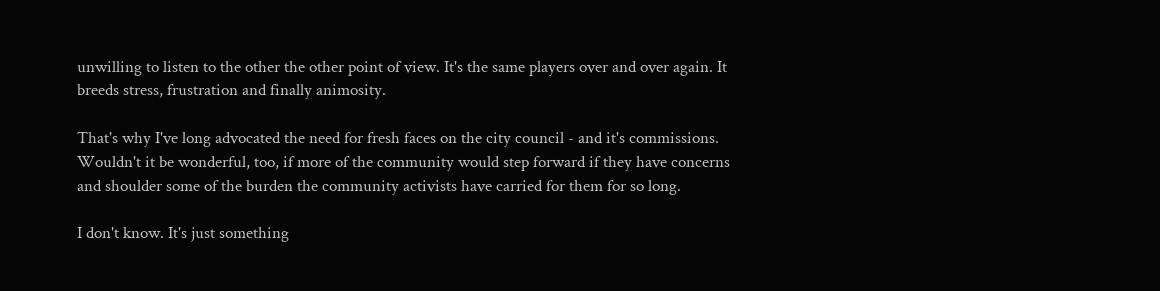unwilling to listen to the other the other point of view. It's the same players over and over again. It breeds stress, frustration and finally animosity.

That's why I've long advocated the need for fresh faces on the city council - and it's commissions. Wouldn't it be wonderful, too, if more of the community would step forward if they have concerns and shoulder some of the burden the community activists have carried for them for so long.

I don't know. It's just something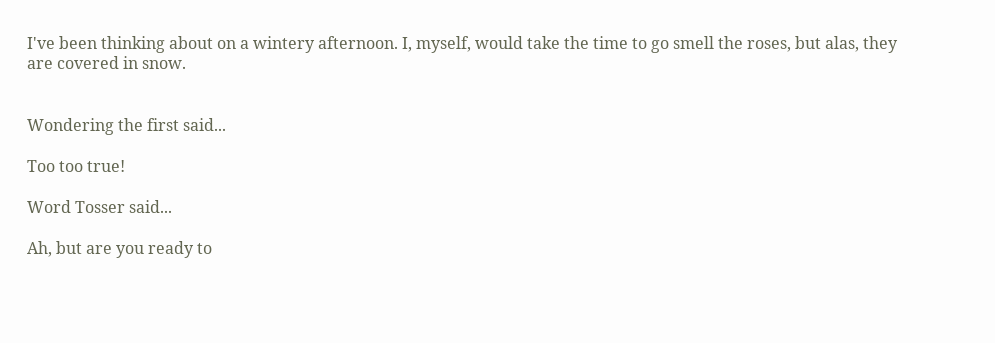I've been thinking about on a wintery afternoon. I, myself, would take the time to go smell the roses, but alas, they are covered in snow.


Wondering the first said...

Too too true!

Word Tosser said...

Ah, but are you ready to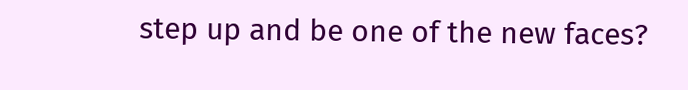step up and be one of the new faces?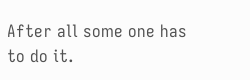After all some one has to do it.